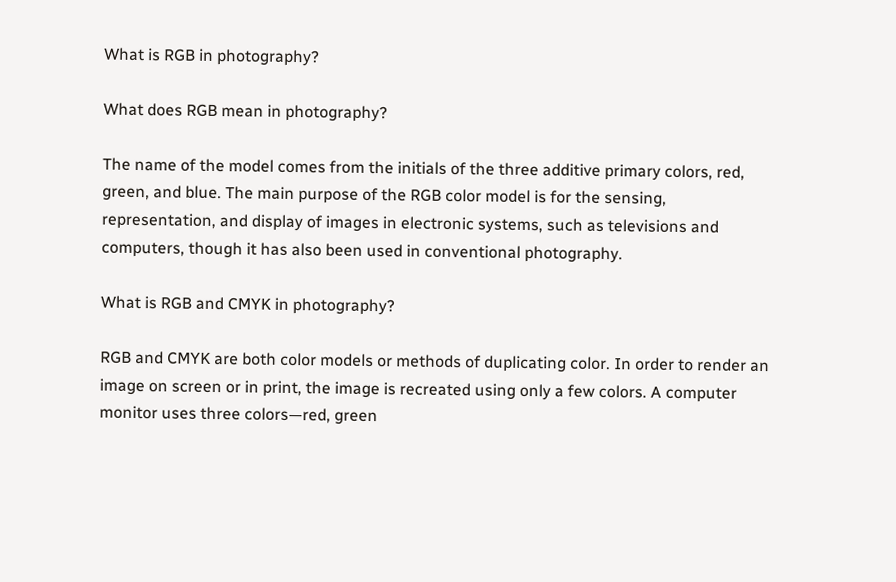What is RGB in photography?

What does RGB mean in photography?

The name of the model comes from the initials of the three additive primary colors, red, green, and blue. The main purpose of the RGB color model is for the sensing, representation, and display of images in electronic systems, such as televisions and computers, though it has also been used in conventional photography.

What is RGB and CMYK in photography?

RGB and CMYK are both color models or methods of duplicating color. In order to render an image on screen or in print, the image is recreated using only a few colors. A computer monitor uses three colors—red, green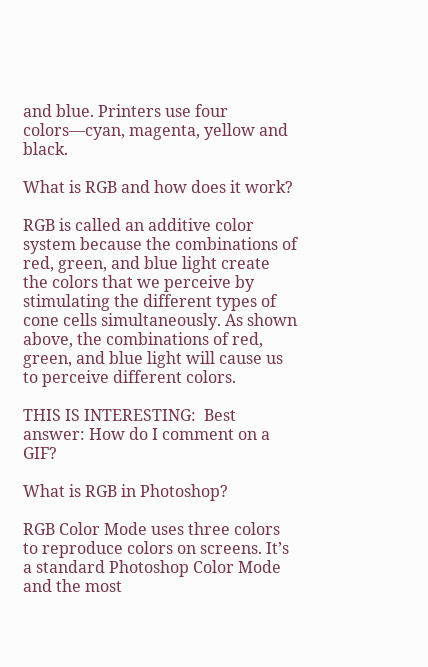and blue. Printers use four colors—cyan, magenta, yellow and black.

What is RGB and how does it work?

RGB is called an additive color system because the combinations of red, green, and blue light create the colors that we perceive by stimulating the different types of cone cells simultaneously. As shown above, the combinations of red, green, and blue light will cause us to perceive different colors.

THIS IS INTERESTING:  Best answer: How do I comment on a GIF?

What is RGB in Photoshop?

RGB Color Mode uses three colors to reproduce colors on screens. It’s a standard Photoshop Color Mode and the most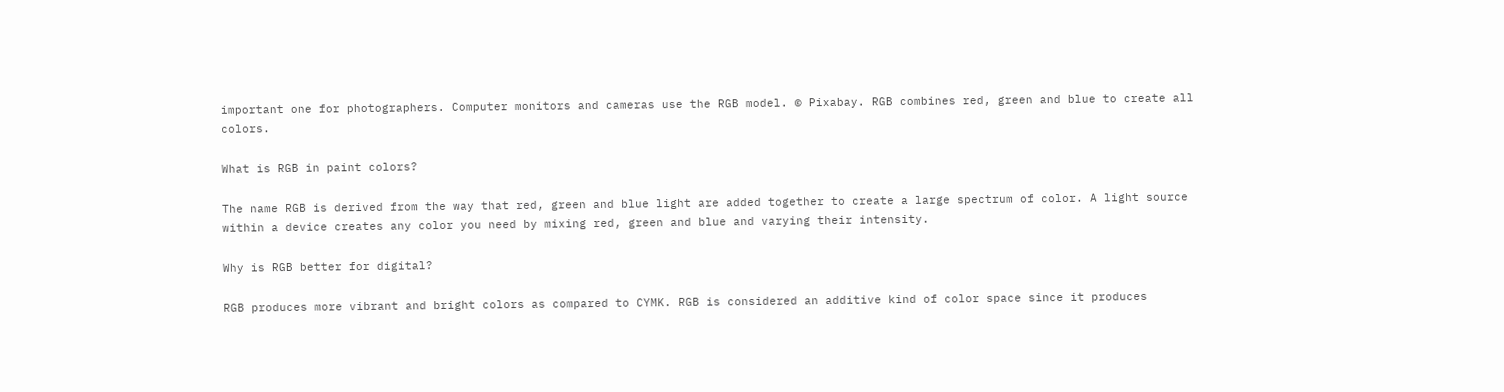important one for photographers. Computer monitors and cameras use the RGB model. © Pixabay. RGB combines red, green and blue to create all colors.

What is RGB in paint colors?

The name RGB is derived from the way that red, green and blue light are added together to create a large spectrum of color. A light source within a device creates any color you need by mixing red, green and blue and varying their intensity.

Why is RGB better for digital?

RGB produces more vibrant and bright colors as compared to CYMK. RGB is considered an additive kind of color space since it produces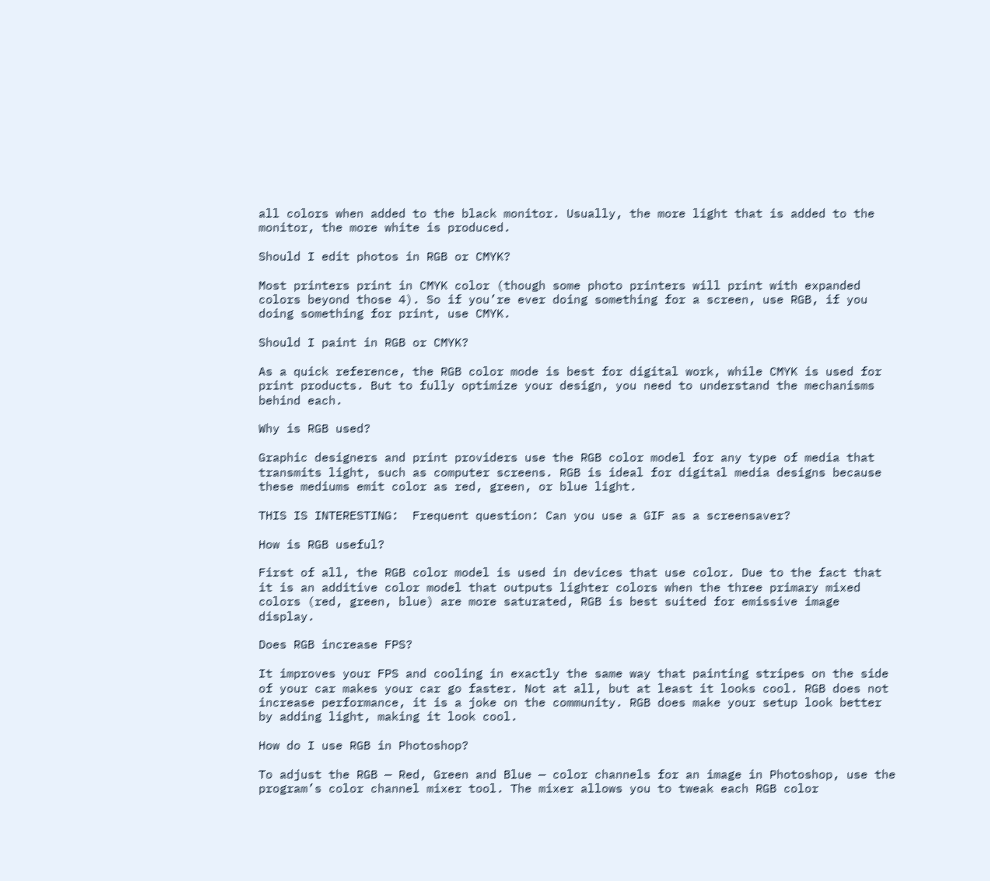all colors when added to the black monitor. Usually, the more light that is added to the monitor, the more white is produced.

Should I edit photos in RGB or CMYK?

Most printers print in CMYK color (though some photo printers will print with expanded colors beyond those 4). So if you’re ever doing something for a screen, use RGB, if you doing something for print, use CMYK.

Should I paint in RGB or CMYK?

As a quick reference, the RGB color mode is best for digital work, while CMYK is used for print products. But to fully optimize your design, you need to understand the mechanisms behind each.

Why is RGB used?

Graphic designers and print providers use the RGB color model for any type of media that transmits light, such as computer screens. RGB is ideal for digital media designs because these mediums emit color as red, green, or blue light.

THIS IS INTERESTING:  Frequent question: Can you use a GIF as a screensaver?

How is RGB useful?

First of all, the RGB color model is used in devices that use color. Due to the fact that it is an additive color model that outputs lighter colors when the three primary mixed colors (red, green, blue) are more saturated, RGB is best suited for emissive image display.

Does RGB increase FPS?

It improves your FPS and cooling in exactly the same way that painting stripes on the side of your car makes your car go faster. Not at all, but at least it looks cool. RGB does not increase performance, it is a joke on the community. RGB does make your setup look better by adding light, making it look cool.

How do I use RGB in Photoshop?

To adjust the RGB — Red, Green and Blue — color channels for an image in Photoshop, use the program’s color channel mixer tool. The mixer allows you to tweak each RGB color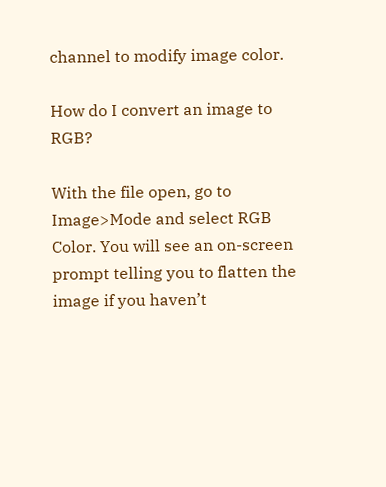channel to modify image color.

How do I convert an image to RGB?

With the file open, go to Image>Mode and select RGB Color. You will see an on-screen prompt telling you to flatten the image if you haven’t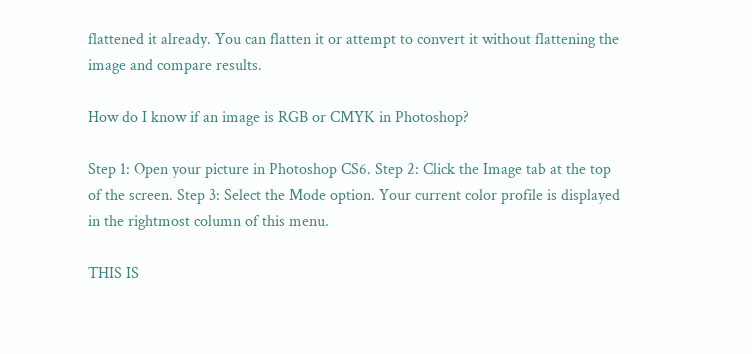flattened it already. You can flatten it or attempt to convert it without flattening the image and compare results.

How do I know if an image is RGB or CMYK in Photoshop?

Step 1: Open your picture in Photoshop CS6. Step 2: Click the Image tab at the top of the screen. Step 3: Select the Mode option. Your current color profile is displayed in the rightmost column of this menu.

THIS IS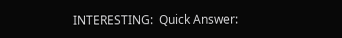INTERESTING:  Quick Answer: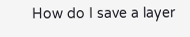How do I save a layer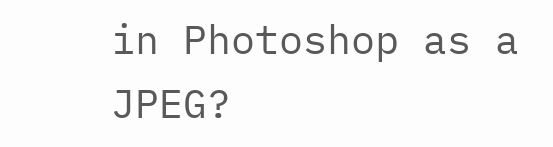in Photoshop as a JPEG?